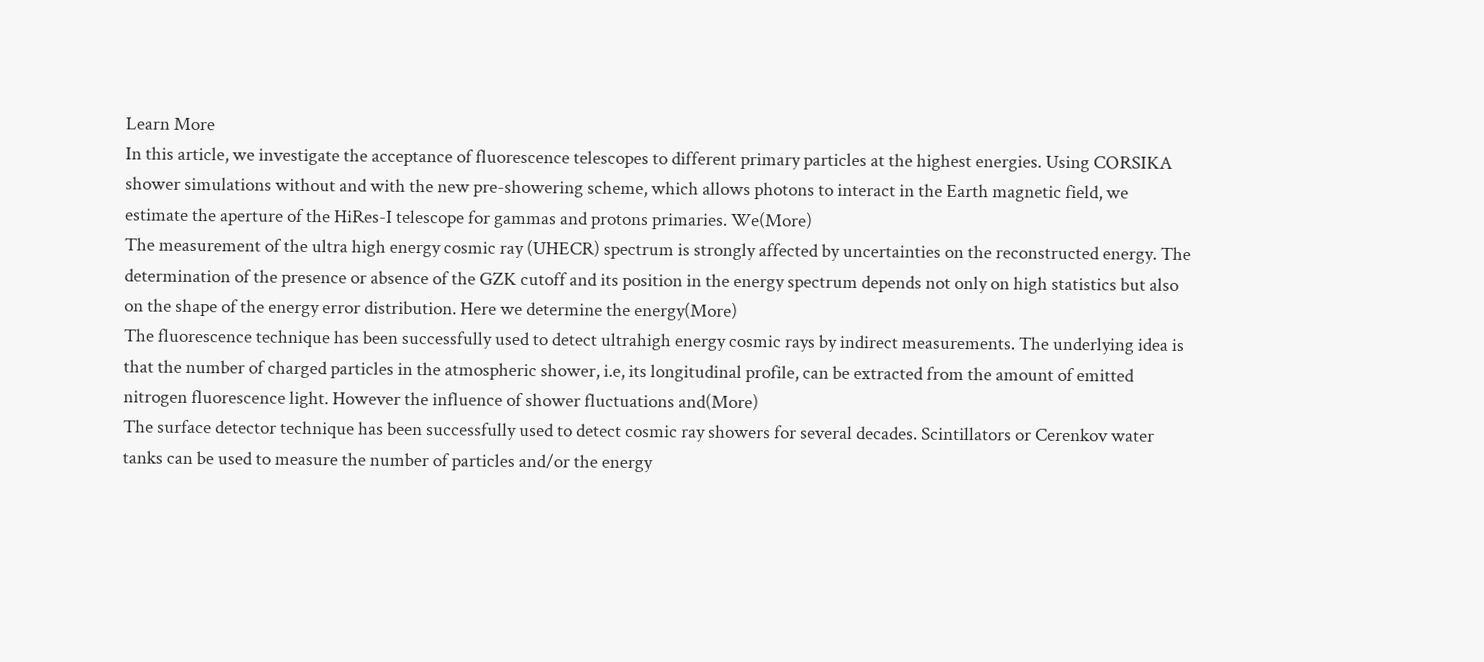Learn More
In this article, we investigate the acceptance of fluorescence telescopes to different primary particles at the highest energies. Using CORSIKA shower simulations without and with the new pre-showering scheme, which allows photons to interact in the Earth magnetic field, we estimate the aperture of the HiRes-I telescope for gammas and protons primaries. We(More)
The measurement of the ultra high energy cosmic ray (UHECR) spectrum is strongly affected by uncertainties on the reconstructed energy. The determination of the presence or absence of the GZK cutoff and its position in the energy spectrum depends not only on high statistics but also on the shape of the energy error distribution. Here we determine the energy(More)
The fluorescence technique has been successfully used to detect ultrahigh energy cosmic rays by indirect measurements. The underlying idea is that the number of charged particles in the atmospheric shower, i.e, its longitudinal profile, can be extracted from the amount of emitted nitrogen fluorescence light. However the influence of shower fluctuations and(More)
The surface detector technique has been successfully used to detect cosmic ray showers for several decades. Scintillators or Cerenkov water tanks can be used to measure the number of particles and/or the energy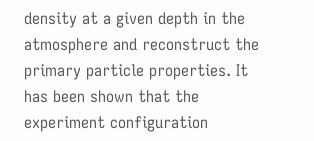density at a given depth in the atmosphere and reconstruct the primary particle properties. It has been shown that the experiment configuration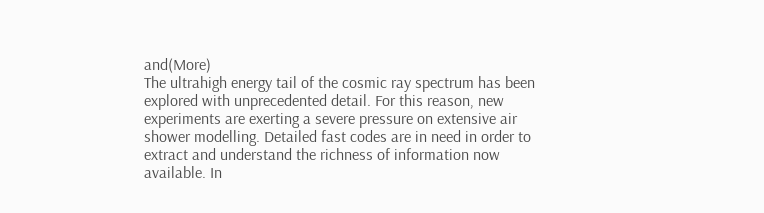and(More)
The ultrahigh energy tail of the cosmic ray spectrum has been explored with unprecedented detail. For this reason, new experiments are exerting a severe pressure on extensive air shower modelling. Detailed fast codes are in need in order to extract and understand the richness of information now available. In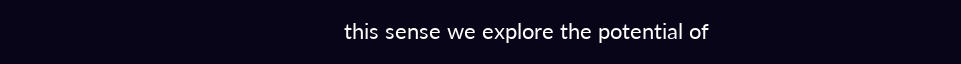this sense we explore the potential of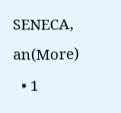SENECA, an(More)
  • 1